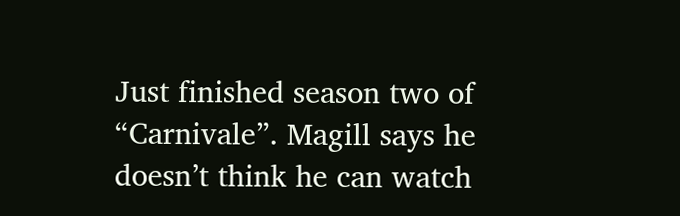Just finished season two of “Carnivale”. Magill says he doesn’t think he can watch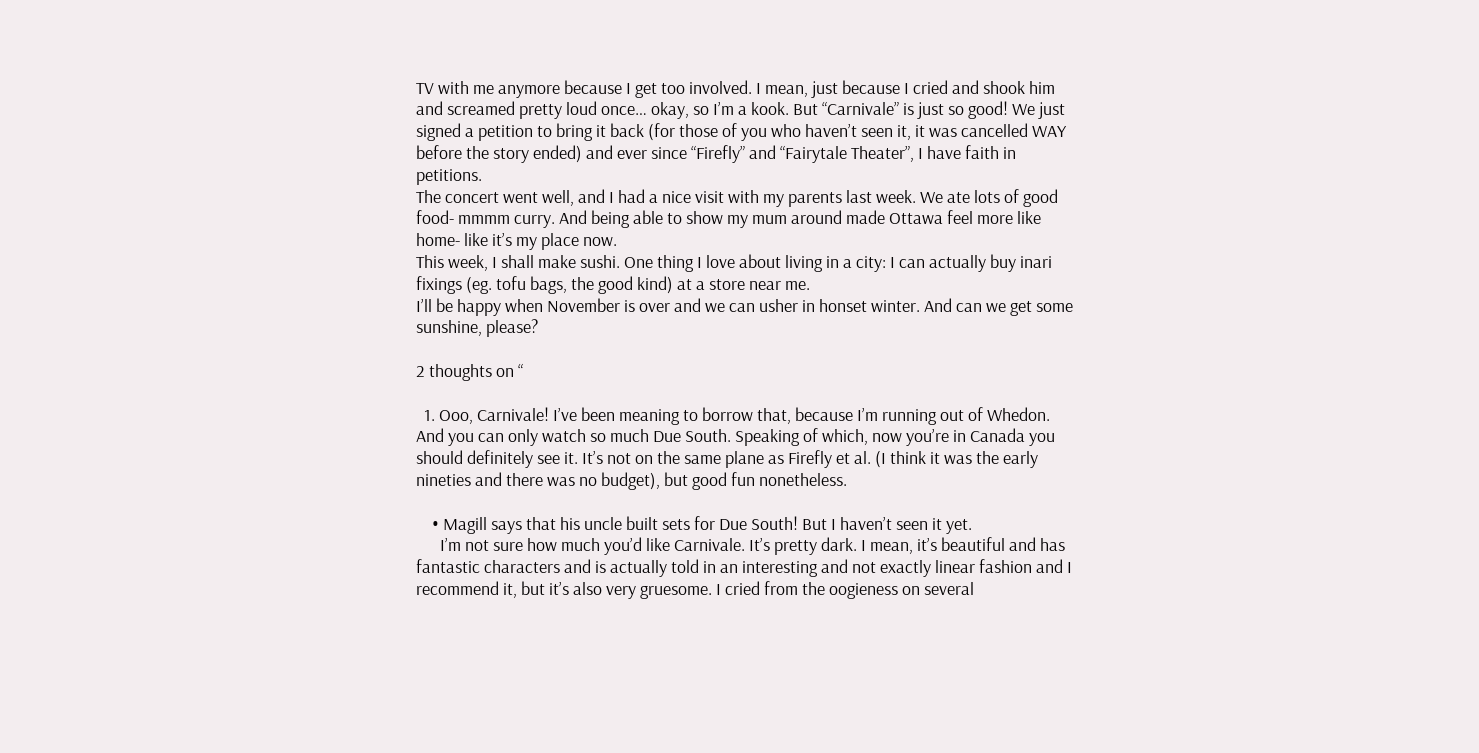TV with me anymore because I get too involved. I mean, just because I cried and shook him and screamed pretty loud once… okay, so I’m a kook. But “Carnivale” is just so good! We just signed a petition to bring it back (for those of you who haven’t seen it, it was cancelled WAY before the story ended) and ever since “Firefly” and “Fairytale Theater”, I have faith in petitions.
The concert went well, and I had a nice visit with my parents last week. We ate lots of good food- mmmm curry. And being able to show my mum around made Ottawa feel more like home- like it’s my place now.
This week, I shall make sushi. One thing I love about living in a city: I can actually buy inari fixings (eg. tofu bags, the good kind) at a store near me.
I’ll be happy when November is over and we can usher in honset winter. And can we get some sunshine, please?

2 thoughts on “

  1. Ooo, Carnivale! I’ve been meaning to borrow that, because I’m running out of Whedon. And you can only watch so much Due South. Speaking of which, now you’re in Canada you should definitely see it. It’s not on the same plane as Firefly et al. (I think it was the early nineties and there was no budget), but good fun nonetheless.

    • Magill says that his uncle built sets for Due South! But I haven’t seen it yet.
      I’m not sure how much you’d like Carnivale. It’s pretty dark. I mean, it’s beautiful and has fantastic characters and is actually told in an interesting and not exactly linear fashion and I recommend it, but it’s also very gruesome. I cried from the oogieness on several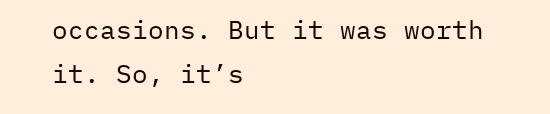occasions. But it was worth it. So, it’s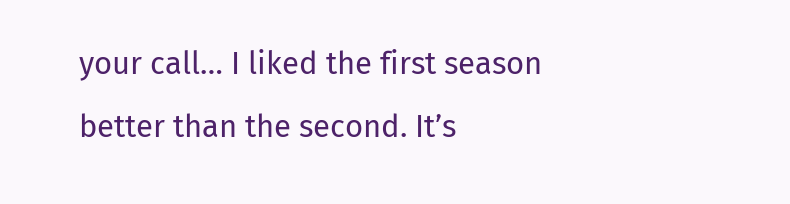your call… I liked the first season better than the second. It’s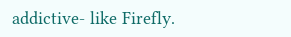addictive- like Firefly.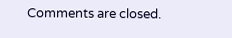Comments are closed.